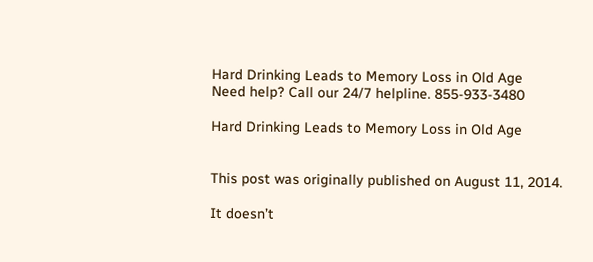Hard Drinking Leads to Memory Loss in Old Age
Need help? Call our 24/7 helpline. 855-933-3480

Hard Drinking Leads to Memory Loss in Old Age


This post was originally published on August 11, 2014.

It doesn’t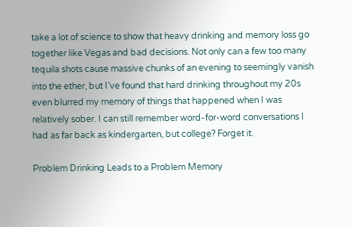take a lot of science to show that heavy drinking and memory loss go together like Vegas and bad decisions. Not only can a few too many tequila shots cause massive chunks of an evening to seemingly vanish into the ether, but I’ve found that hard drinking throughout my 20s even blurred my memory of things that happened when I was relatively sober. I can still remember word-for-word conversations I had as far back as kindergarten, but college? Forget it.

Problem Drinking Leads to a Problem Memory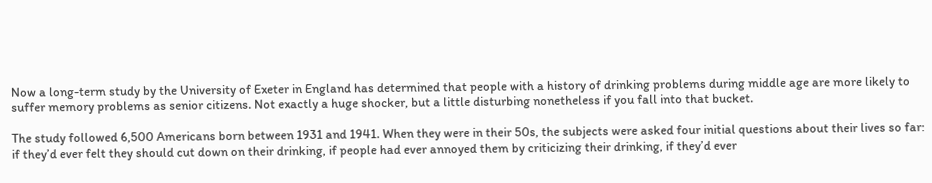Now a long-term study by the University of Exeter in England has determined that people with a history of drinking problems during middle age are more likely to suffer memory problems as senior citizens. Not exactly a huge shocker, but a little disturbing nonetheless if you fall into that bucket.

The study followed 6,500 Americans born between 1931 and 1941. When they were in their 50s, the subjects were asked four initial questions about their lives so far: if they’d ever felt they should cut down on their drinking, if people had ever annoyed them by criticizing their drinking, if they’d ever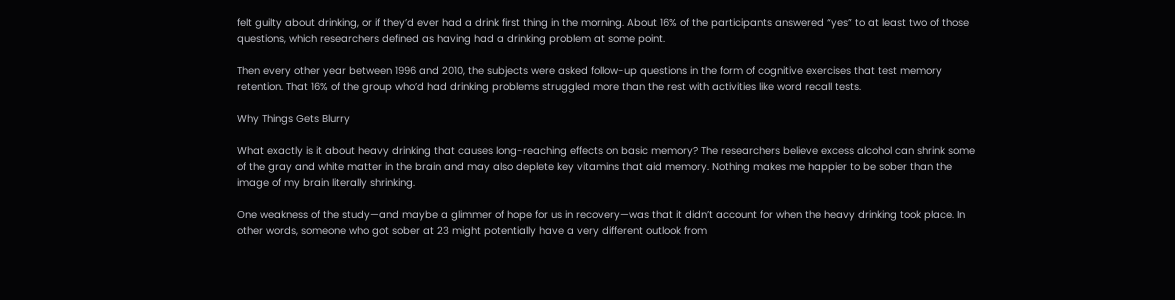felt guilty about drinking, or if they’d ever had a drink first thing in the morning. About 16% of the participants answered “yes” to at least two of those questions, which researchers defined as having had a drinking problem at some point.

Then every other year between 1996 and 2010, the subjects were asked follow-up questions in the form of cognitive exercises that test memory retention. That 16% of the group who’d had drinking problems struggled more than the rest with activities like word recall tests.

Why Things Gets Blurry

What exactly is it about heavy drinking that causes long-reaching effects on basic memory? The researchers believe excess alcohol can shrink some of the gray and white matter in the brain and may also deplete key vitamins that aid memory. Nothing makes me happier to be sober than the image of my brain literally shrinking.

One weakness of the study—and maybe a glimmer of hope for us in recovery—was that it didn’t account for when the heavy drinking took place. In other words, someone who got sober at 23 might potentially have a very different outlook from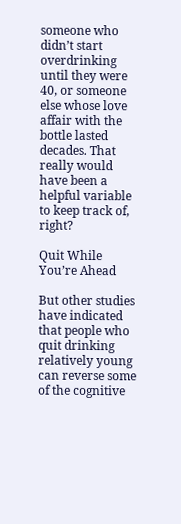someone who didn’t start overdrinking until they were 40, or someone else whose love affair with the bottle lasted decades. That really would have been a helpful variable to keep track of, right?

Quit While You’re Ahead

But other studies have indicated that people who quit drinking relatively young can reverse some of the cognitive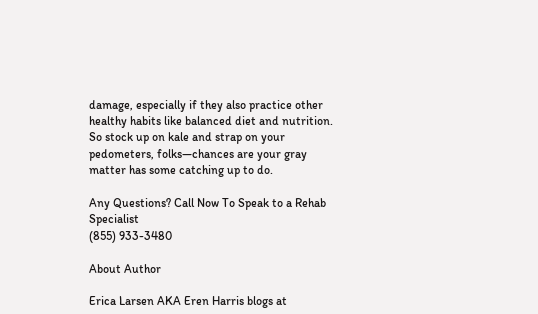damage, especially if they also practice other healthy habits like balanced diet and nutrition. So stock up on kale and strap on your pedometers, folks—chances are your gray matter has some catching up to do.

Any Questions? Call Now To Speak to a Rehab Specialist
(855) 933-3480

About Author

Erica Larsen AKA Eren Harris blogs at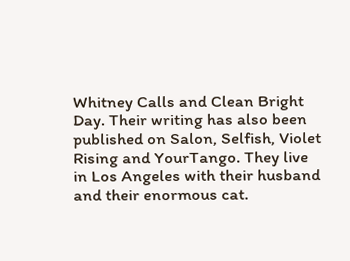Whitney Calls and Clean Bright Day. Their writing has also been published on Salon, Selfish, Violet Rising and YourTango. They live in Los Angeles with their husband and their enormous cat.